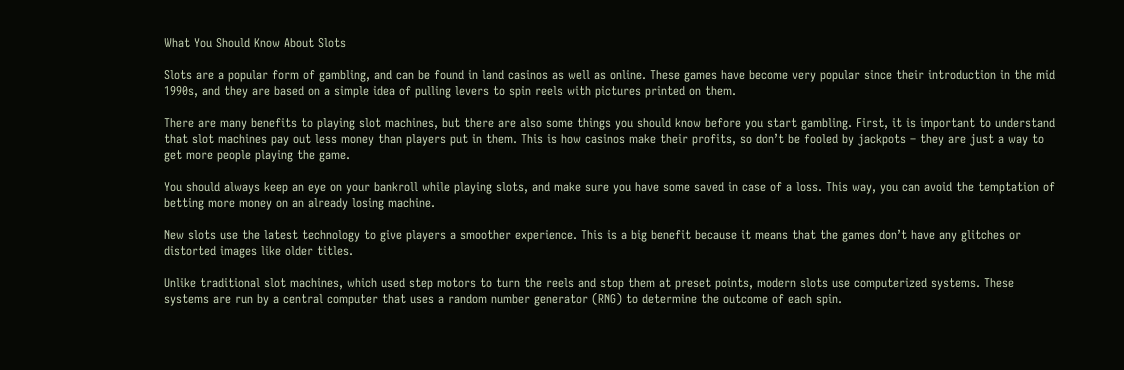What You Should Know About Slots

Slots are a popular form of gambling, and can be found in land casinos as well as online. These games have become very popular since their introduction in the mid 1990s, and they are based on a simple idea of pulling levers to spin reels with pictures printed on them.

There are many benefits to playing slot machines, but there are also some things you should know before you start gambling. First, it is important to understand that slot machines pay out less money than players put in them. This is how casinos make their profits, so don’t be fooled by jackpots – they are just a way to get more people playing the game.

You should always keep an eye on your bankroll while playing slots, and make sure you have some saved in case of a loss. This way, you can avoid the temptation of betting more money on an already losing machine.

New slots use the latest technology to give players a smoother experience. This is a big benefit because it means that the games don’t have any glitches or distorted images like older titles.

Unlike traditional slot machines, which used step motors to turn the reels and stop them at preset points, modern slots use computerized systems. These systems are run by a central computer that uses a random number generator (RNG) to determine the outcome of each spin.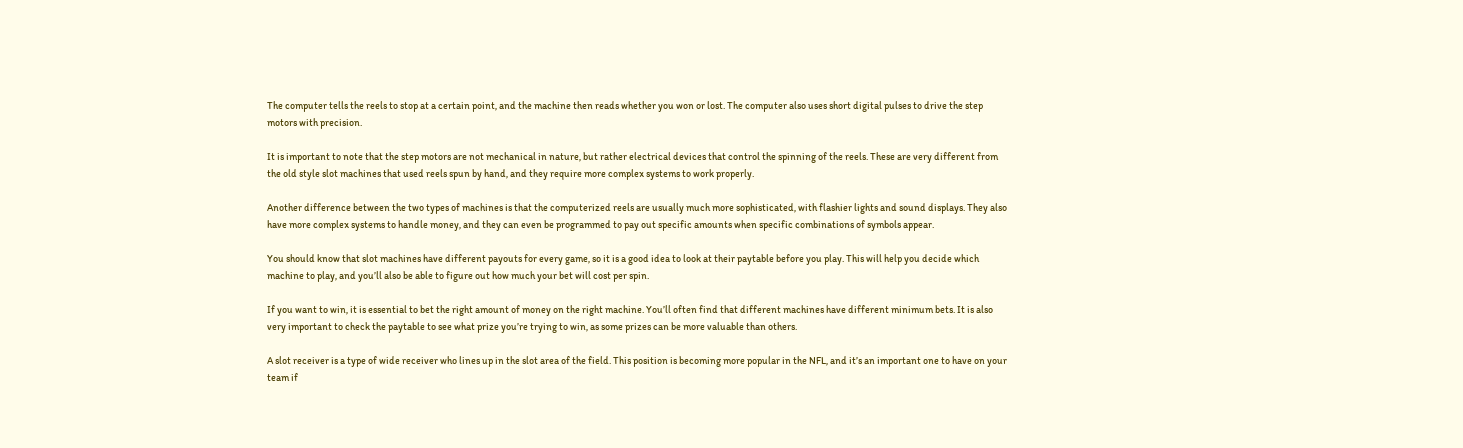The computer tells the reels to stop at a certain point, and the machine then reads whether you won or lost. The computer also uses short digital pulses to drive the step motors with precision.

It is important to note that the step motors are not mechanical in nature, but rather electrical devices that control the spinning of the reels. These are very different from the old style slot machines that used reels spun by hand, and they require more complex systems to work properly.

Another difference between the two types of machines is that the computerized reels are usually much more sophisticated, with flashier lights and sound displays. They also have more complex systems to handle money, and they can even be programmed to pay out specific amounts when specific combinations of symbols appear.

You should know that slot machines have different payouts for every game, so it is a good idea to look at their paytable before you play. This will help you decide which machine to play, and you’ll also be able to figure out how much your bet will cost per spin.

If you want to win, it is essential to bet the right amount of money on the right machine. You’ll often find that different machines have different minimum bets. It is also very important to check the paytable to see what prize you’re trying to win, as some prizes can be more valuable than others.

A slot receiver is a type of wide receiver who lines up in the slot area of the field. This position is becoming more popular in the NFL, and it’s an important one to have on your team if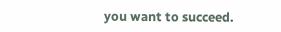you want to succeed.